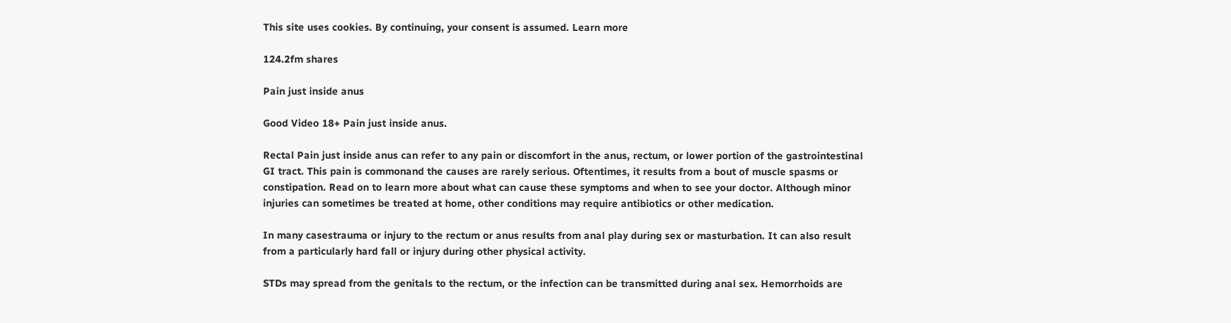This site uses cookies. By continuing, your consent is assumed. Learn more

124.2fm shares

Pain just inside anus

Good Video 18+ Pain just inside anus.

Rectal Pain just inside anus can refer to any pain or discomfort in the anus, rectum, or lower portion of the gastrointestinal GI tract. This pain is commonand the causes are rarely serious. Oftentimes, it results from a bout of muscle spasms or constipation. Read on to learn more about what can cause these symptoms and when to see your doctor. Although minor injuries can sometimes be treated at home, other conditions may require antibiotics or other medication.

In many casestrauma or injury to the rectum or anus results from anal play during sex or masturbation. It can also result from a particularly hard fall or injury during other physical activity.

STDs may spread from the genitals to the rectum, or the infection can be transmitted during anal sex. Hemorrhoids are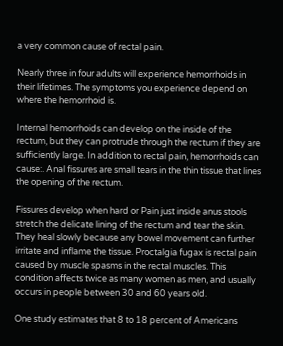a very common cause of rectal pain.

Nearly three in four adults will experience hemorrhoids in their lifetimes. The symptoms you experience depend on where the hemorrhoid is.

Internal hemorrhoids can develop on the inside of the rectum, but they can protrude through the rectum if they are sufficiently large. In addition to rectal pain, hemorrhoids can cause:. Anal fissures are small tears in the thin tissue that lines the opening of the rectum.

Fissures develop when hard or Pain just inside anus stools stretch the delicate lining of the rectum and tear the skin. They heal slowly because any bowel movement can further irritate and inflame the tissue. Proctalgia fugax is rectal pain caused by muscle spasms in the rectal muscles. This condition affects twice as many women as men, and usually occurs in people between 30 and 60 years old.

One study estimates that 8 to 18 percent of Americans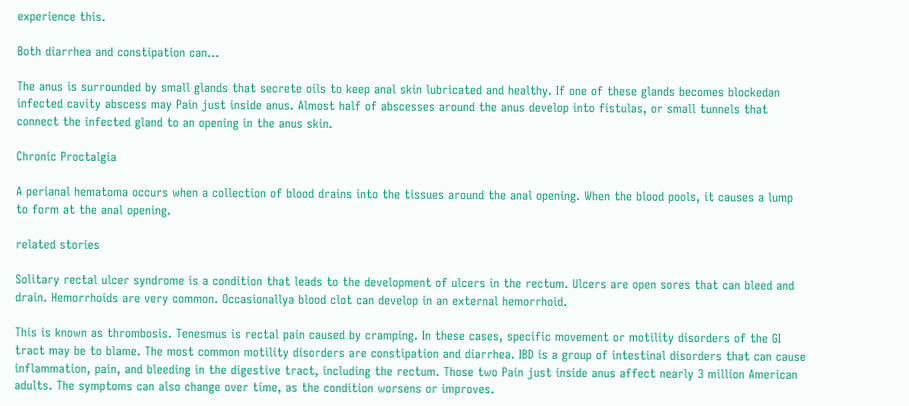experience this.

Both diarrhea and constipation can...

The anus is surrounded by small glands that secrete oils to keep anal skin lubricated and healthy. If one of these glands becomes blockedan infected cavity abscess may Pain just inside anus. Almost half of abscesses around the anus develop into fistulas, or small tunnels that connect the infected gland to an opening in the anus skin.

Chronic Proctalgia

A perianal hematoma occurs when a collection of blood drains into the tissues around the anal opening. When the blood pools, it causes a lump to form at the anal opening.

related stories

Solitary rectal ulcer syndrome is a condition that leads to the development of ulcers in the rectum. Ulcers are open sores that can bleed and drain. Hemorrhoids are very common. Occasionallya blood clot can develop in an external hemorrhoid.

This is known as thrombosis. Tenesmus is rectal pain caused by cramping. In these cases, specific movement or motility disorders of the GI tract may be to blame. The most common motility disorders are constipation and diarrhea. IBD is a group of intestinal disorders that can cause inflammation, pain, and bleeding in the digestive tract, including the rectum. Those two Pain just inside anus affect nearly 3 million American adults. The symptoms can also change over time, as the condition worsens or improves.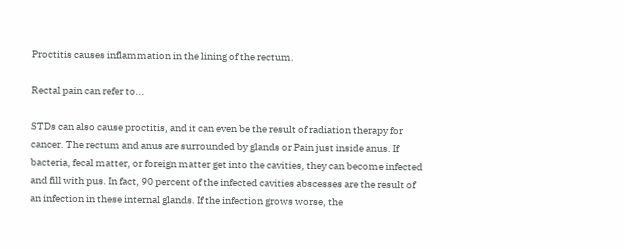Proctitis causes inflammation in the lining of the rectum.

Rectal pain can refer to...

STDs can also cause proctitis, and it can even be the result of radiation therapy for cancer. The rectum and anus are surrounded by glands or Pain just inside anus. If bacteria, fecal matter, or foreign matter get into the cavities, they can become infected and fill with pus. In fact, 90 percent of the infected cavities abscesses are the result of an infection in these internal glands. If the infection grows worse, the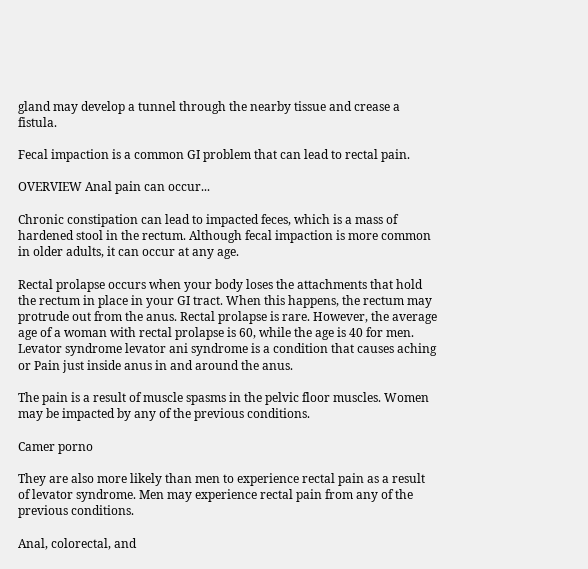gland may develop a tunnel through the nearby tissue and crease a fistula.

Fecal impaction is a common GI problem that can lead to rectal pain.

OVERVIEW Anal pain can occur...

Chronic constipation can lead to impacted feces, which is a mass of hardened stool in the rectum. Although fecal impaction is more common in older adults, it can occur at any age.

Rectal prolapse occurs when your body loses the attachments that hold the rectum in place in your GI tract. When this happens, the rectum may protrude out from the anus. Rectal prolapse is rare. However, the average age of a woman with rectal prolapse is 60, while the age is 40 for men. Levator syndrome levator ani syndrome is a condition that causes aching or Pain just inside anus in and around the anus.

The pain is a result of muscle spasms in the pelvic floor muscles. Women may be impacted by any of the previous conditions.

Camer porno

They are also more likely than men to experience rectal pain as a result of levator syndrome. Men may experience rectal pain from any of the previous conditions.

Anal, colorectal, and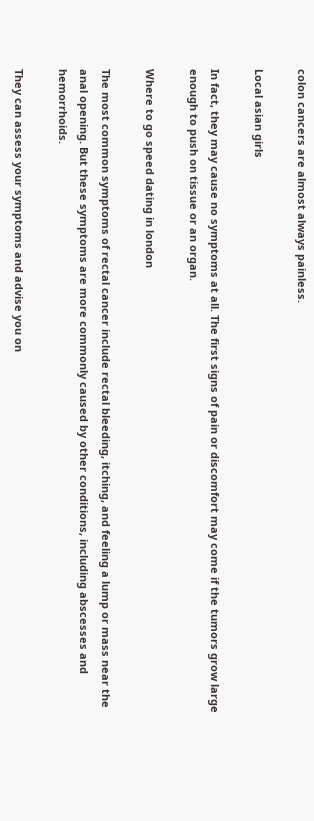colon cancers are almost always painless.

Local asian girls

In fact, they may cause no symptoms at all. The first signs of pain or discomfort may come if the tumors grow large enough to push on tissue or an organ.

Where to go speed dating in london

The most common symptoms of rectal cancer include rectal bleeding, itching, and feeling a lump or mass near the anal opening. But these symptoms are more commonly caused by other conditions, including abscesses and hemorrhoids.

They can assess your symptoms and advise you on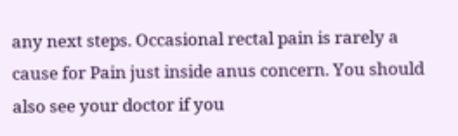any next steps. Occasional rectal pain is rarely a cause for Pain just inside anus concern. You should also see your doctor if you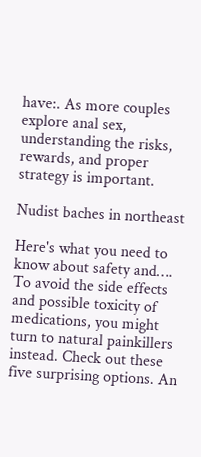have:. As more couples explore anal sex, understanding the risks, rewards, and proper strategy is important.

Nudist baches in northeast

Here's what you need to know about safety and…. To avoid the side effects and possible toxicity of medications, you might turn to natural painkillers instead. Check out these five surprising options. An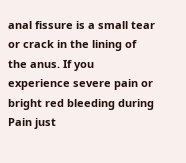anal fissure is a small tear or crack in the lining of the anus. If you experience severe pain or bright red bleeding during Pain just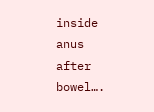inside anus after bowel….